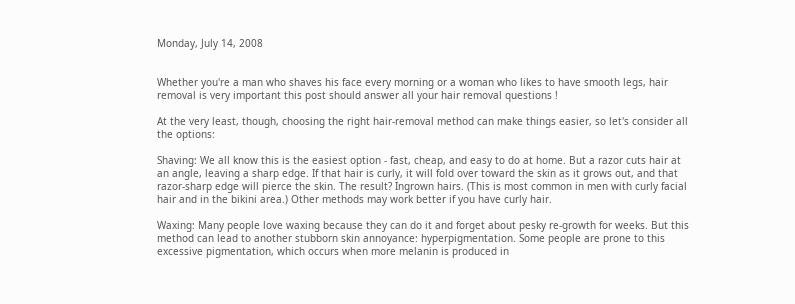Monday, July 14, 2008


Whether you're a man who shaves his face every morning or a woman who likes to have smooth legs, hair removal is very important this post should answer all your hair removal questions !

At the very least, though, choosing the right hair-removal method can make things easier, so let's consider all the options:

Shaving: We all know this is the easiest option - fast, cheap, and easy to do at home. But a razor cuts hair at an angle, leaving a sharp edge. If that hair is curly, it will fold over toward the skin as it grows out, and that razor-sharp edge will pierce the skin. The result? Ingrown hairs. (This is most common in men with curly facial hair and in the bikini area.) Other methods may work better if you have curly hair.

Waxing: Many people love waxing because they can do it and forget about pesky re-growth for weeks. But this method can lead to another stubborn skin annoyance: hyperpigmentation. Some people are prone to this excessive pigmentation, which occurs when more melanin is produced in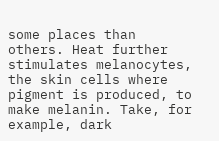some places than others. Heat further stimulates melanocytes, the skin cells where pigment is produced, to make melanin. Take, for example, dark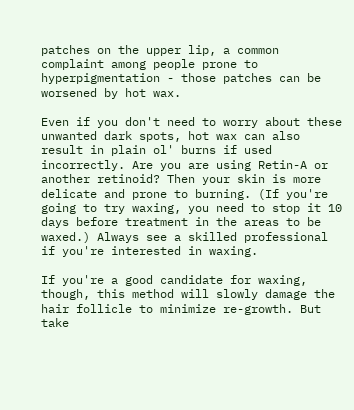patches on the upper lip, a common complaint among people prone to hyperpigmentation - those patches can be worsened by hot wax.

Even if you don't need to worry about these unwanted dark spots, hot wax can also result in plain ol' burns if used incorrectly. Are you are using Retin-A or another retinoid? Then your skin is more delicate and prone to burning. (If you're going to try waxing, you need to stop it 10 days before treatment in the areas to be waxed.) Always see a skilled professional if you're interested in waxing.

If you're a good candidate for waxing, though, this method will slowly damage the hair follicle to minimize re-growth. But take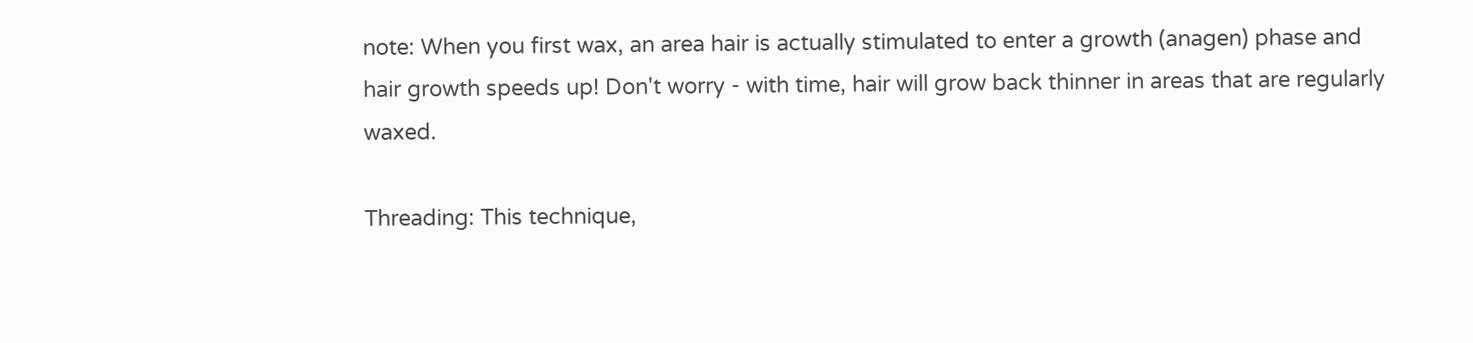note: When you first wax, an area hair is actually stimulated to enter a growth (anagen) phase and hair growth speeds up! Don't worry - with time, hair will grow back thinner in areas that are regularly waxed.

Threading: This technique,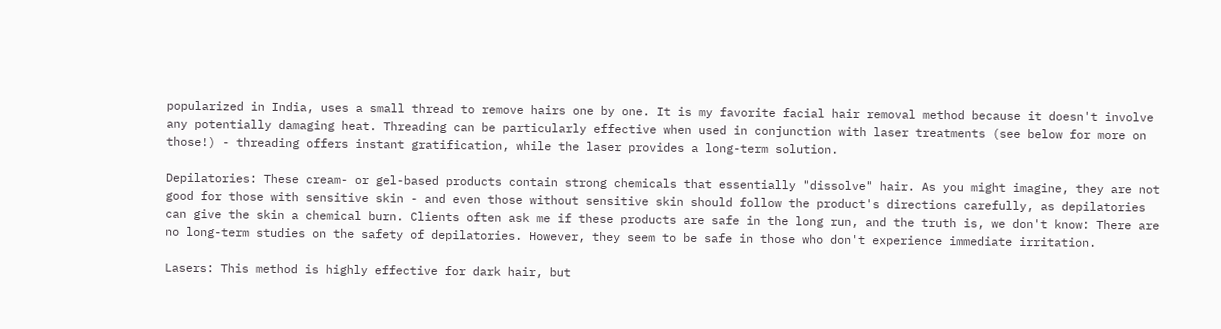popularized in India, uses a small thread to remove hairs one by one. It is my favorite facial hair removal method because it doesn't involve any potentially damaging heat. Threading can be particularly effective when used in conjunction with laser treatments (see below for more on those!) - threading offers instant gratification, while the laser provides a long-term solution.

Depilatories: These cream- or gel-based products contain strong chemicals that essentially "dissolve" hair. As you might imagine, they are not good for those with sensitive skin - and even those without sensitive skin should follow the product's directions carefully, as depilatories can give the skin a chemical burn. Clients often ask me if these products are safe in the long run, and the truth is, we don't know: There are no long-term studies on the safety of depilatories. However, they seem to be safe in those who don't experience immediate irritation.

Lasers: This method is highly effective for dark hair, but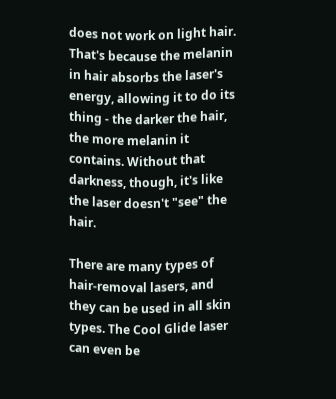does not work on light hair. That's because the melanin in hair absorbs the laser's energy, allowing it to do its thing - the darker the hair, the more melanin it contains. Without that darkness, though, it's like the laser doesn't "see" the hair.

There are many types of hair-removal lasers, and they can be used in all skin types. The Cool Glide laser can even be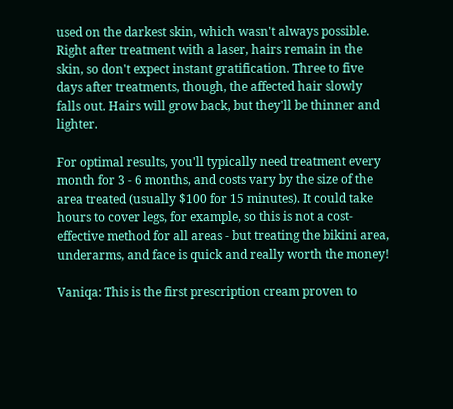used on the darkest skin, which wasn't always possible. Right after treatment with a laser, hairs remain in the skin, so don't expect instant gratification. Three to five days after treatments, though, the affected hair slowly falls out. Hairs will grow back, but they'll be thinner and lighter.

For optimal results, you'll typically need treatment every month for 3 - 6 months, and costs vary by the size of the area treated (usually $100 for 15 minutes). It could take hours to cover legs, for example, so this is not a cost-effective method for all areas - but treating the bikini area, underarms, and face is quick and really worth the money!

Vaniqa: This is the first prescription cream proven to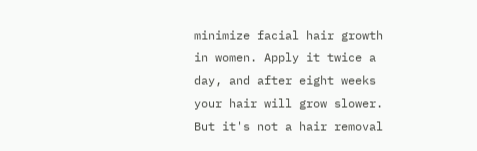minimize facial hair growth in women. Apply it twice a day, and after eight weeks your hair will grow slower. But it's not a hair removal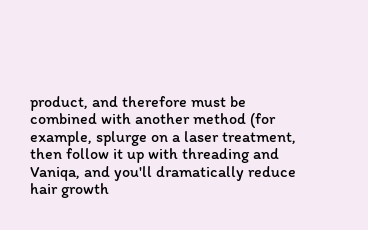product, and therefore must be combined with another method (for example, splurge on a laser treatment, then follow it up with threading and Vaniqa, and you'll dramatically reduce hair growth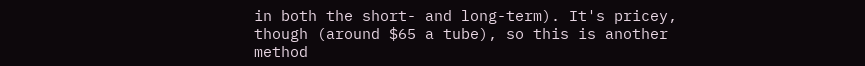in both the short- and long-term). It's pricey, though (around $65 a tube), so this is another method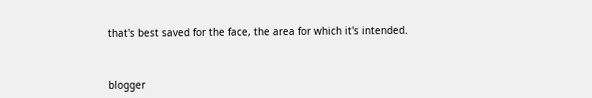that's best saved for the face, the area for which it's intended.



blogger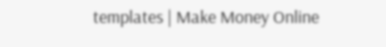templates | Make Money Online